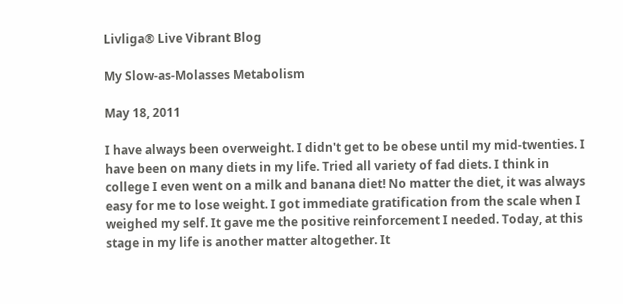Livliga® Live Vibrant Blog

My Slow-as-Molasses Metabolism

May 18, 2011

I have always been overweight. I didn't get to be obese until my mid-twenties. I have been on many diets in my life. Tried all variety of fad diets. I think in college I even went on a milk and banana diet! No matter the diet, it was always easy for me to lose weight. I got immediate gratification from the scale when I weighed my self. It gave me the positive reinforcement I needed. Today, at this stage in my life is another matter altogether. It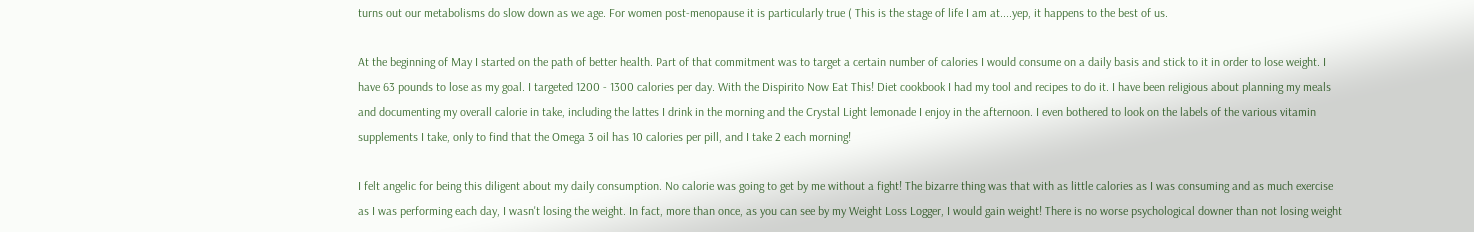turns out our metabolisms do slow down as we age. For women post-menopause it is particularly true ( This is the stage of life I am at....yep, it happens to the best of us.

At the beginning of May I started on the path of better health. Part of that commitment was to target a certain number of calories I would consume on a daily basis and stick to it in order to lose weight. I have 63 pounds to lose as my goal. I targeted 1200 - 1300 calories per day. With the Dispirito Now Eat This! Diet cookbook I had my tool and recipes to do it. I have been religious about planning my meals and documenting my overall calorie in take, including the lattes I drink in the morning and the Crystal Light lemonade I enjoy in the afternoon. I even bothered to look on the labels of the various vitamin supplements I take, only to find that the Omega 3 oil has 10 calories per pill, and I take 2 each morning!

I felt angelic for being this diligent about my daily consumption. No calorie was going to get by me without a fight! The bizarre thing was that with as little calories as I was consuming and as much exercise as I was performing each day, I wasn't losing the weight. In fact, more than once, as you can see by my Weight Loss Logger, I would gain weight! There is no worse psychological downer than not losing weight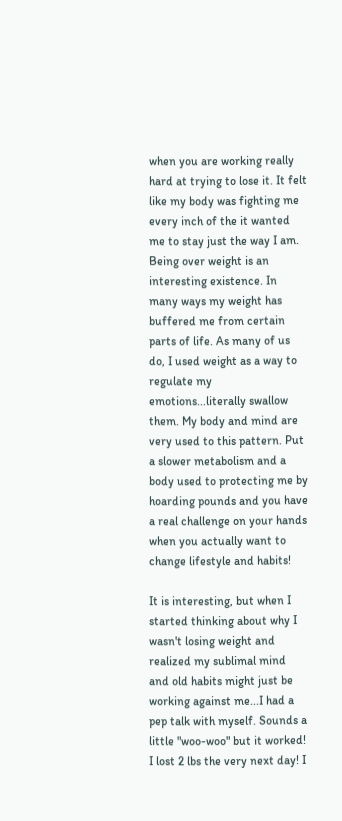when you are working really hard at trying to lose it. It felt like my body was fighting me every inch of the it wanted me to stay just the way I am. Being over weight is an interesting existence. In many ways my weight has buffered me from certain parts of life. As many of us do, I used weight as a way to regulate my emotions...literally swallow them. My body and mind are very used to this pattern. Put a slower metabolism and a body used to protecting me by hoarding pounds and you have a real challenge on your hands when you actually want to change lifestyle and habits!

It is interesting, but when I started thinking about why I wasn't losing weight and realized my sublimal mind and old habits might just be working against me...I had a pep talk with myself. Sounds a little "woo-woo" but it worked! I lost 2 lbs the very next day! I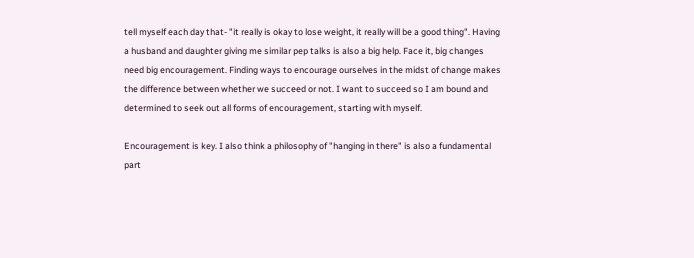tell myself each day that- "it really is okay to lose weight, it really will be a good thing". Having a husband and daughter giving me similar pep talks is also a big help. Face it, big changes need big encouragement. Finding ways to encourage ourselves in the midst of change makes the difference between whether we succeed or not. I want to succeed so I am bound and determined to seek out all forms of encouragement, starting with myself.

Encouragement is key. I also think a philosophy of "hanging in there" is also a fundamental part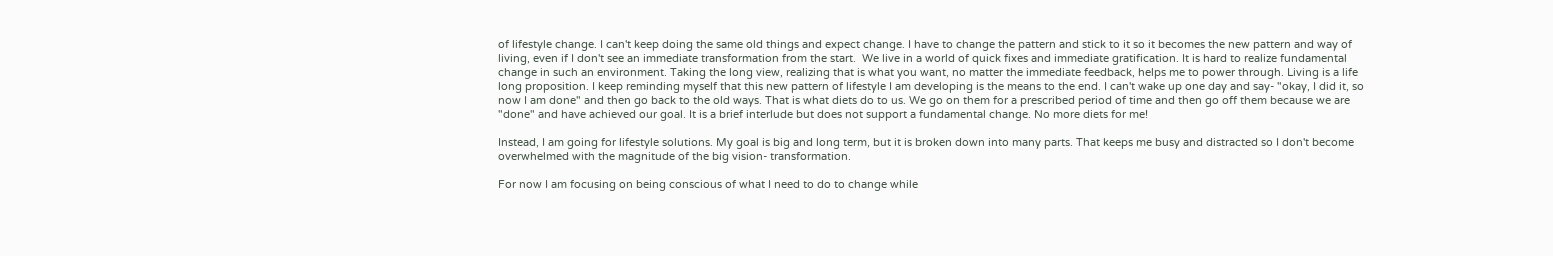of lifestyle change. I can't keep doing the same old things and expect change. I have to change the pattern and stick to it so it becomes the new pattern and way of living, even if I don't see an immediate transformation from the start.  We live in a world of quick fixes and immediate gratification. It is hard to realize fundamental change in such an environment. Taking the long view, realizing that is what you want, no matter the immediate feedback, helps me to power through. Living is a life long proposition. I keep reminding myself that this new pattern of lifestyle I am developing is the means to the end. I can't wake up one day and say- "okay, I did it, so now I am done" and then go back to the old ways. That is what diets do to us. We go on them for a prescribed period of time and then go off them because we are "done" and have achieved our goal. It is a brief interlude but does not support a fundamental change. No more diets for me!

Instead, I am going for lifestyle solutions. My goal is big and long term, but it is broken down into many parts. That keeps me busy and distracted so I don't become overwhelmed with the magnitude of the big vision- transformation.

For now I am focusing on being conscious of what I need to do to change while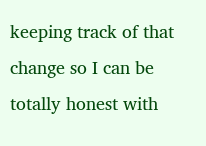keeping track of that change so I can be totally honest with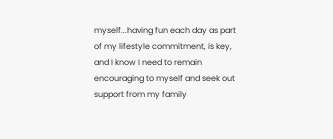myself...having fun each day as part of my lifestyle commitment, is key, and I know I need to remain encouraging to myself and seek out support from my family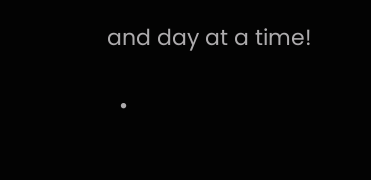and day at a time!

  •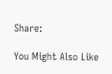Share:

You Might Also Like